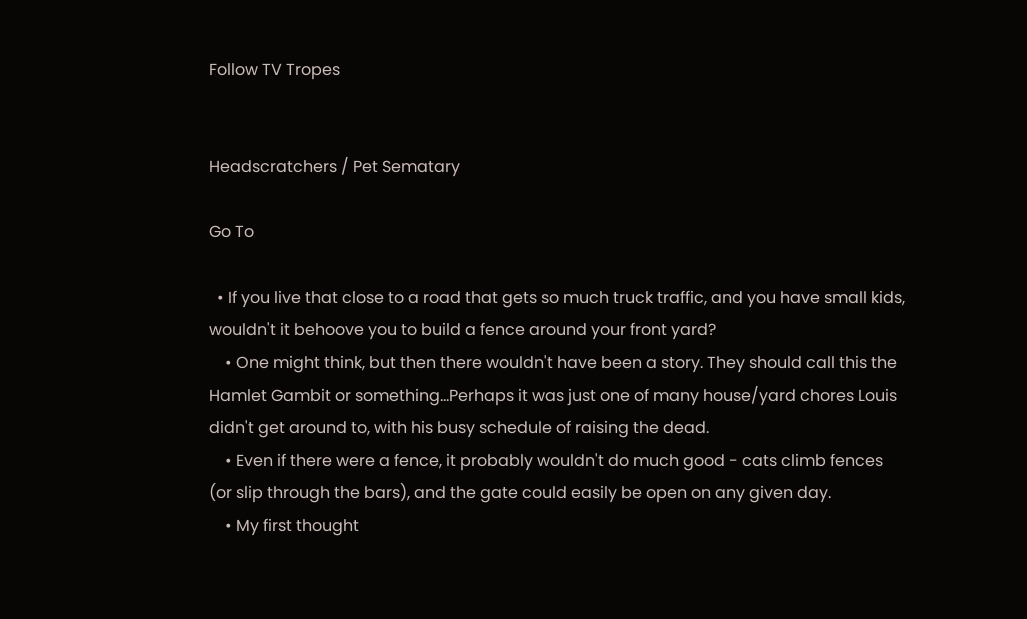Follow TV Tropes


Headscratchers / Pet Sematary

Go To

  • If you live that close to a road that gets so much truck traffic, and you have small kids, wouldn't it behoove you to build a fence around your front yard?
    • One might think, but then there wouldn't have been a story. They should call this the Hamlet Gambit or something...Perhaps it was just one of many house/yard chores Louis didn't get around to, with his busy schedule of raising the dead.
    • Even if there were a fence, it probably wouldn't do much good - cats climb fences (or slip through the bars), and the gate could easily be open on any given day.
    • My first thought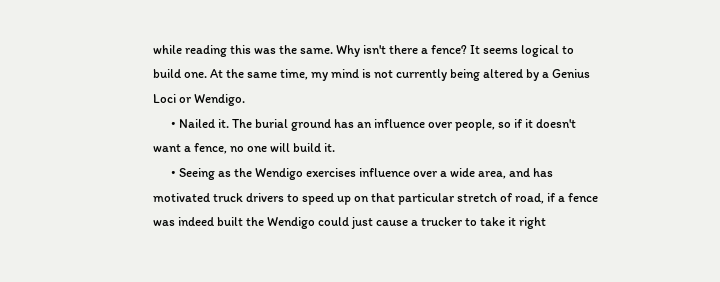while reading this was the same. Why isn't there a fence? It seems logical to build one. At the same time, my mind is not currently being altered by a Genius Loci or Wendigo.
      • Nailed it. The burial ground has an influence over people, so if it doesn't want a fence, no one will build it.
      • Seeing as the Wendigo exercises influence over a wide area, and has motivated truck drivers to speed up on that particular stretch of road, if a fence was indeed built the Wendigo could just cause a trucker to take it right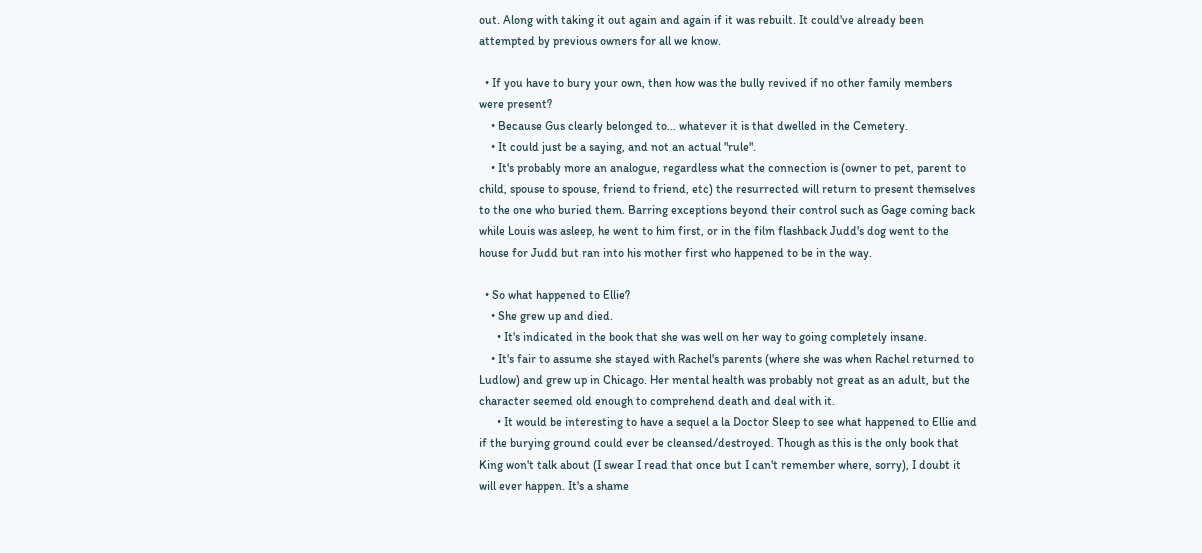out. Along with taking it out again and again if it was rebuilt. It could've already been attempted by previous owners for all we know.

  • If you have to bury your own, then how was the bully revived if no other family members were present?
    • Because Gus clearly belonged to... whatever it is that dwelled in the Cemetery.
    • It could just be a saying, and not an actual "rule".
    • It's probably more an analogue, regardless what the connection is (owner to pet, parent to child, spouse to spouse, friend to friend, etc) the resurrected will return to present themselves to the one who buried them. Barring exceptions beyond their control such as Gage coming back while Louis was asleep, he went to him first, or in the film flashback Judd's dog went to the house for Judd but ran into his mother first who happened to be in the way.

  • So what happened to Ellie?
    • She grew up and died.
      • It's indicated in the book that she was well on her way to going completely insane.
    • It's fair to assume she stayed with Rachel's parents (where she was when Rachel returned to Ludlow) and grew up in Chicago. Her mental health was probably not great as an adult, but the character seemed old enough to comprehend death and deal with it.
      • It would be interesting to have a sequel a la Doctor Sleep to see what happened to Ellie and if the burying ground could ever be cleansed/destroyed. Though as this is the only book that King won't talk about (I swear I read that once but I can't remember where, sorry), I doubt it will ever happen. It's a shame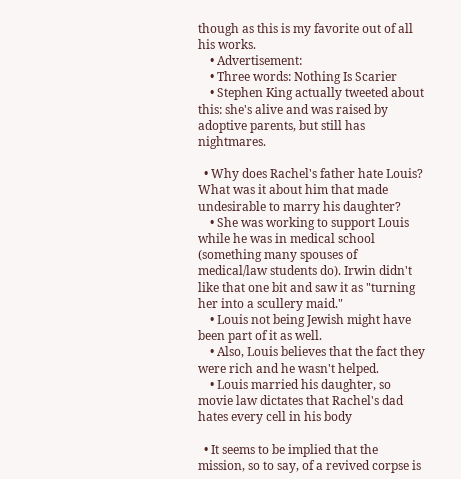though as this is my favorite out of all his works.
    • Advertisement:
    • Three words: Nothing Is Scarier
    • Stephen King actually tweeted about this: she's alive and was raised by adoptive parents, but still has nightmares.

  • Why does Rachel's father hate Louis? What was it about him that made undesirable to marry his daughter?
    • She was working to support Louis while he was in medical school (something many spouses of medical/law students do). Irwin didn't like that one bit and saw it as "turning her into a scullery maid."
    • Louis not being Jewish might have been part of it as well.
    • Also, Louis believes that the fact they were rich and he wasn't helped.
    • Louis married his daughter, so movie law dictates that Rachel's dad hates every cell in his body

  • It seems to be implied that the mission, so to say, of a revived corpse is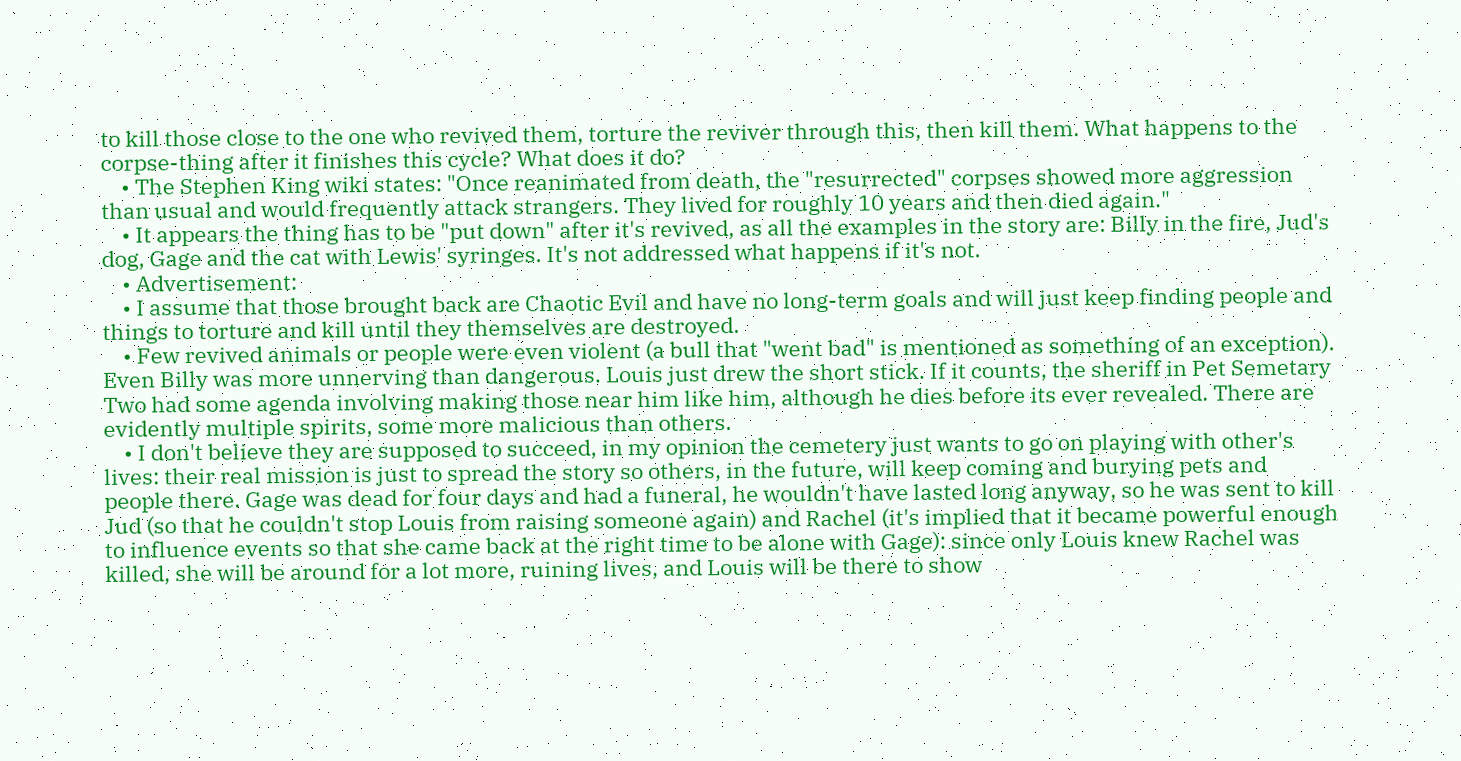to kill those close to the one who revived them, torture the reviver through this, then kill them. What happens to the corpse-thing after it finishes this cycle? What does it do?
    • The Stephen King wiki states: "Once reanimated from death, the "resurrected" corpses showed more aggression than usual and would frequently attack strangers. They lived for roughly 10 years and then died again."
    • It appears the thing has to be "put down" after it's revived, as all the examples in the story are: Billy in the fire, Jud's dog, Gage and the cat with Lewis' syringes. It's not addressed what happens if it's not.
    • Advertisement:
    • I assume that those brought back are Chaotic Evil and have no long-term goals and will just keep finding people and things to torture and kill until they themselves are destroyed.
    • Few revived animals or people were even violent (a bull that "went bad" is mentioned as something of an exception). Even Billy was more unnerving than dangerous. Louis just drew the short stick. If it counts, the sheriff in Pet Semetary Two had some agenda involving making those near him like him, although he dies before its ever revealed. There are evidently multiple spirits, some more malicious than others.
    • I don't believe they are supposed to succeed, in my opinion the cemetery just wants to go on playing with other's lives: their real mission is just to spread the story so others, in the future, will keep coming and burying pets and people there. Gage was dead for four days and had a funeral, he wouldn't have lasted long anyway, so he was sent to kill Jud (so that he couldn't stop Louis from raising someone again) and Rachel (it's implied that it became powerful enough to influence events so that she came back at the right time to be alone with Gage): since only Louis knew Rachel was killed, she will be around for a lot more, ruining lives, and Louis will be there to show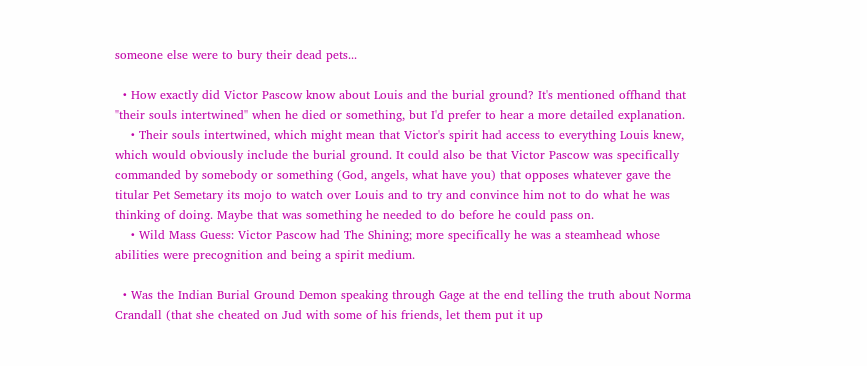someone else were to bury their dead pets...

  • How exactly did Victor Pascow know about Louis and the burial ground? It's mentioned offhand that "their souls intertwined'' when he died or something, but I'd prefer to hear a more detailed explanation.
    • Their souls intertwined, which might mean that Victor's spirit had access to everything Louis knew, which would obviously include the burial ground. It could also be that Victor Pascow was specifically commanded by somebody or something (God, angels, what have you) that opposes whatever gave the titular Pet Semetary its mojo to watch over Louis and to try and convince him not to do what he was thinking of doing. Maybe that was something he needed to do before he could pass on.
    • Wild Mass Guess: Victor Pascow had The Shining; more specifically he was a steamhead whose abilities were precognition and being a spirit medium.

  • Was the Indian Burial Ground Demon speaking through Gage at the end telling the truth about Norma Crandall (that she cheated on Jud with some of his friends, let them put it up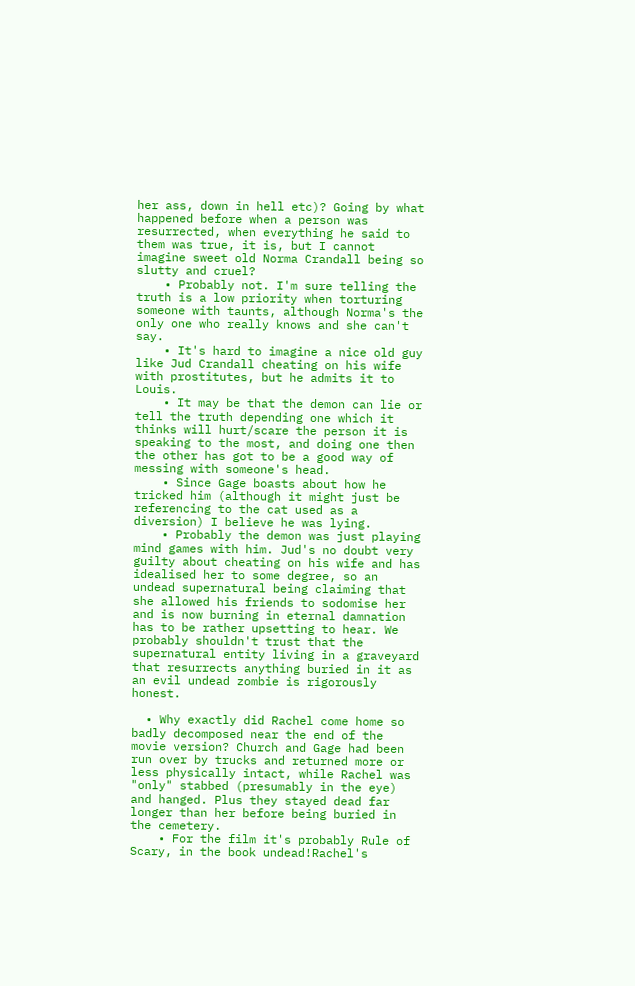her ass, down in hell etc)? Going by what happened before when a person was resurrected, when everything he said to them was true, it is, but I cannot imagine sweet old Norma Crandall being so slutty and cruel?
    • Probably not. I'm sure telling the truth is a low priority when torturing someone with taunts, although Norma's the only one who really knows and she can't say.
    • It's hard to imagine a nice old guy like Jud Crandall cheating on his wife with prostitutes, but he admits it to Louis.
    • It may be that the demon can lie or tell the truth depending one which it thinks will hurt/scare the person it is speaking to the most, and doing one then the other has got to be a good way of messing with someone's head.
    • Since Gage boasts about how he tricked him (although it might just be referencing to the cat used as a diversion) I believe he was lying.
    • Probably the demon was just playing mind games with him. Jud's no doubt very guilty about cheating on his wife and has idealised her to some degree, so an undead supernatural being claiming that she allowed his friends to sodomise her and is now burning in eternal damnation has to be rather upsetting to hear. We probably shouldn't trust that the supernatural entity living in a graveyard that resurrects anything buried in it as an evil undead zombie is rigorously honest.

  • Why exactly did Rachel come home so badly decomposed near the end of the movie version? Church and Gage had been run over by trucks and returned more or less physically intact, while Rachel was "only" stabbed (presumably in the eye) and hanged. Plus they stayed dead far longer than her before being buried in the cemetery.
    • For the film it's probably Rule of Scary, in the book undead!Rachel's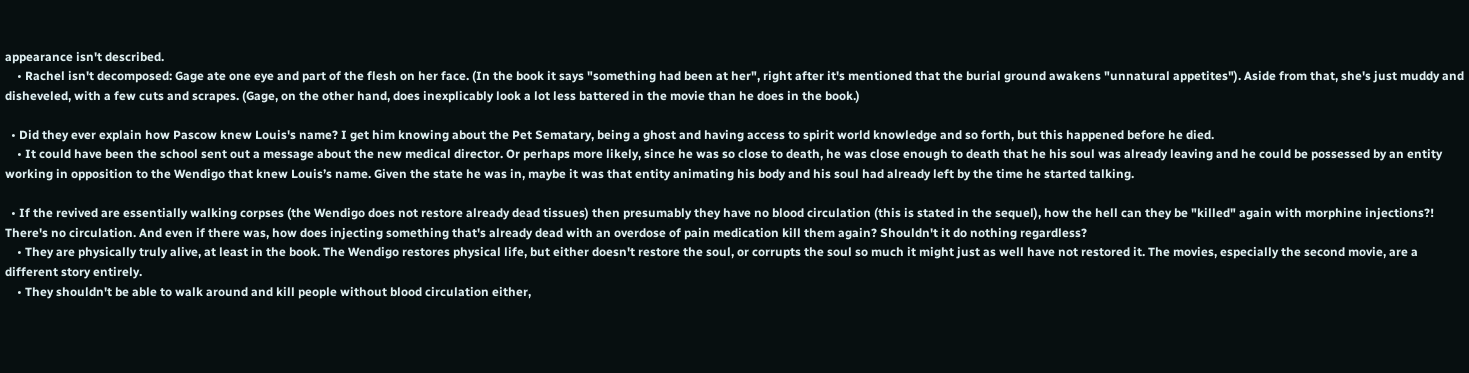appearance isn't described.
    • Rachel isn't decomposed: Gage ate one eye and part of the flesh on her face. (In the book it says "something had been at her", right after it's mentioned that the burial ground awakens "unnatural appetites"). Aside from that, she's just muddy and disheveled, with a few cuts and scrapes. (Gage, on the other hand, does inexplicably look a lot less battered in the movie than he does in the book.)

  • Did they ever explain how Pascow knew Louis's name? I get him knowing about the Pet Sematary, being a ghost and having access to spirit world knowledge and so forth, but this happened before he died.
    • It could have been the school sent out a message about the new medical director. Or perhaps more likely, since he was so close to death, he was close enough to death that he his soul was already leaving and he could be possessed by an entity working in opposition to the Wendigo that knew Louis’s name. Given the state he was in, maybe it was that entity animating his body and his soul had already left by the time he started talking.

  • If the revived are essentially walking corpses (the Wendigo does not restore already dead tissues) then presumably they have no blood circulation (this is stated in the sequel), how the hell can they be "killed" again with morphine injections?! There's no circulation. And even if there was, how does injecting something that's already dead with an overdose of pain medication kill them again? Shouldn't it do nothing regardless?
    • They are physically truly alive, at least in the book. The Wendigo restores physical life, but either doesn't restore the soul, or corrupts the soul so much it might just as well have not restored it. The movies, especially the second movie, are a different story entirely.
    • They shouldn't be able to walk around and kill people without blood circulation either,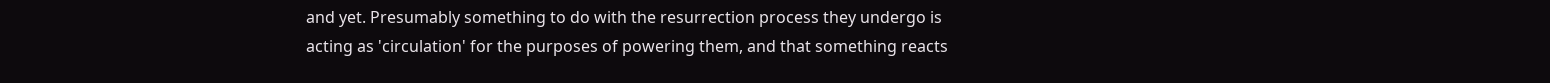and yet. Presumably something to do with the resurrection process they undergo is acting as 'circulation' for the purposes of powering them, and that something reacts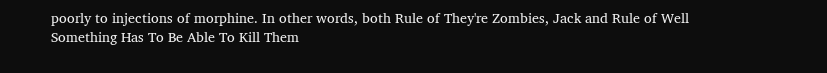poorly to injections of morphine. In other words, both Rule of They're Zombies, Jack and Rule of Well Something Has To Be Able To Kill Them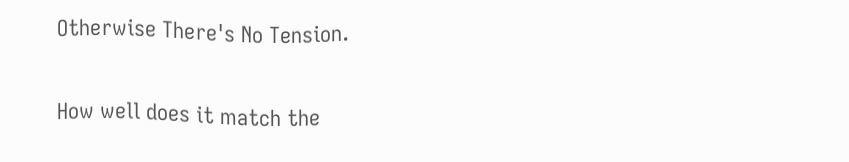Otherwise There's No Tension.

How well does it match the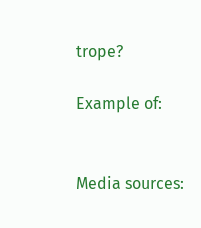trope?

Example of:


Media sources: